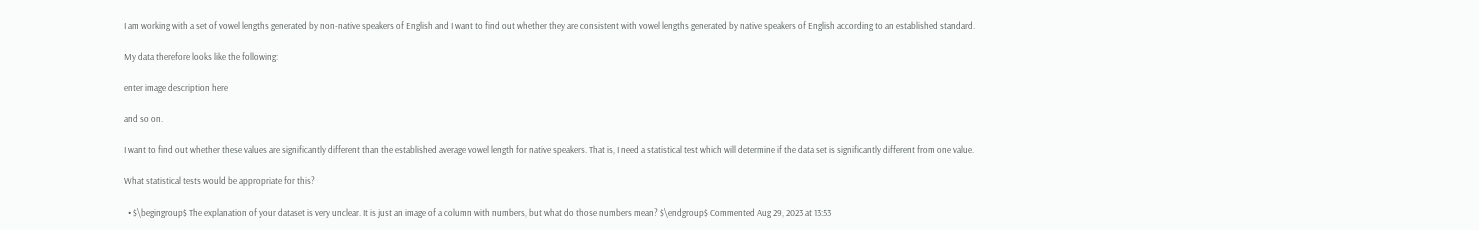I am working with a set of vowel lengths generated by non-native speakers of English and I want to find out whether they are consistent with vowel lengths generated by native speakers of English according to an established standard.

My data therefore looks like the following:

enter image description here

and so on.

I want to find out whether these values are significantly different than the established average vowel length for native speakers. That is, I need a statistical test which will determine if the data set is significantly different from one value.

What statistical tests would be appropriate for this?

  • $\begingroup$ The explanation of your dataset is very unclear. It is just an image of a column with numbers, but what do those numbers mean? $\endgroup$ Commented Aug 29, 2023 at 13:53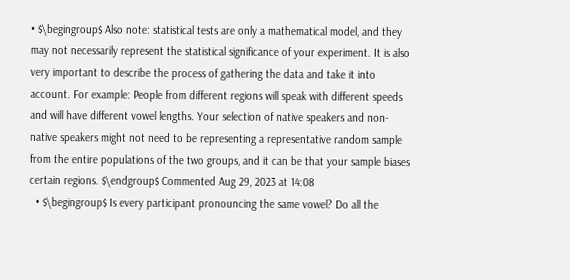• $\begingroup$ Also note: statistical tests are only a mathematical model, and they may not necessarily represent the statistical significance of your experiment. It is also very important to describe the process of gathering the data and take it into account. For example: People from different regions will speak with different speeds and will have different vowel lengths. Your selection of native speakers and non-native speakers might not need to be representing a representative random sample from the entire populations of the two groups, and it can be that your sample biases certain regions. $\endgroup$ Commented Aug 29, 2023 at 14:08
  • $\begingroup$ Is every participant pronouncing the same vowel? Do all the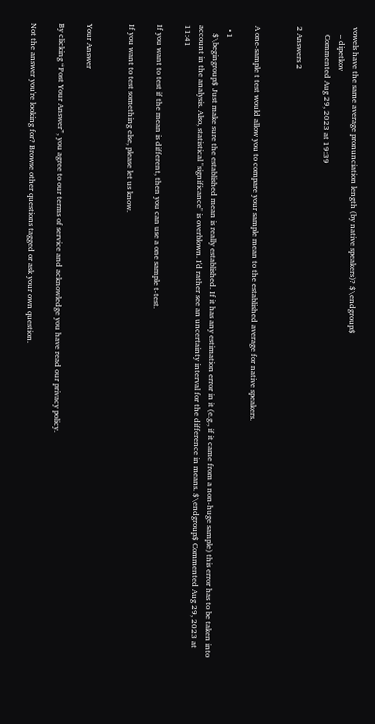vowels have the same average pronunciation length (by native speakers)? $\endgroup$
    – dipetkov
    Commented Aug 29, 2023 at 19:39

2 Answers 2


A one-sample t test would allow you to compare your sample mean to the established average for native speakers.

  • 1
    $\begingroup$ Just make sure the established mean is really established. If it has any estimation error in it (e.g., if it came from a non-huge sample) this error has to be taken into account in the analysis. Also, statistical "significance" is overblown. I'd rather see an uncertainty interval for the difference in means. $\endgroup$ Commented Aug 29, 2023 at 11:41

If you want to test if the mean is different, then you can use a one sample t-test.

If you want to test something else, please let us know.


Your Answer

By clicking “Post Your Answer”, you agree to our terms of service and acknowledge you have read our privacy policy.

Not the answer you're looking for? Browse other questions tagged or ask your own question.